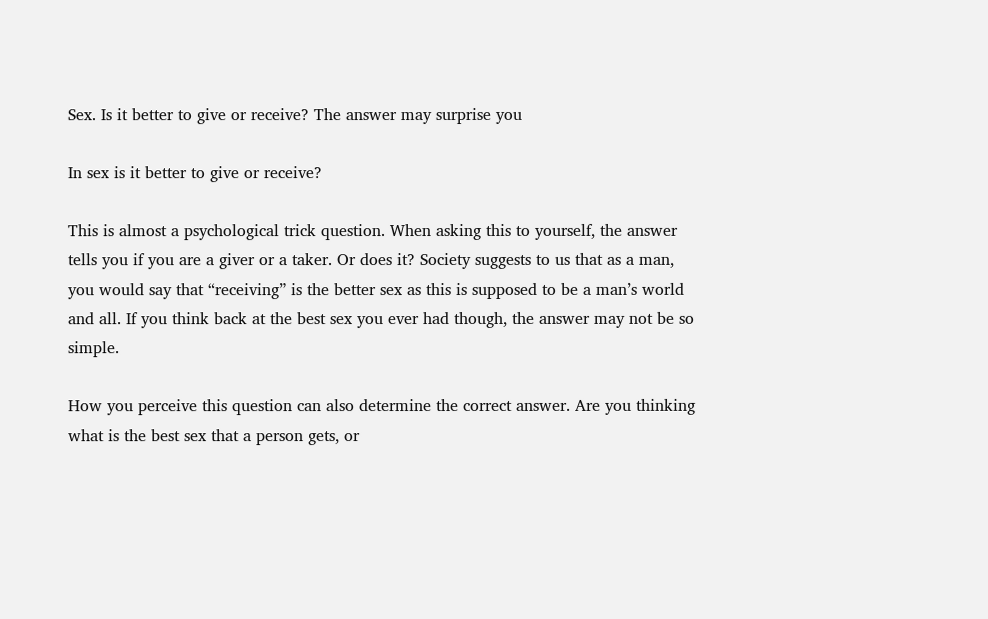Sex. Is it better to give or receive? The answer may surprise you

In sex is it better to give or receive?

This is almost a psychological trick question. When asking this to yourself, the answer tells you if you are a giver or a taker. Or does it? Society suggests to us that as a man, you would say that “receiving” is the better sex as this is supposed to be a man’s world and all. If you think back at the best sex you ever had though, the answer may not be so simple.

How you perceive this question can also determine the correct answer. Are you thinking what is the best sex that a person gets, or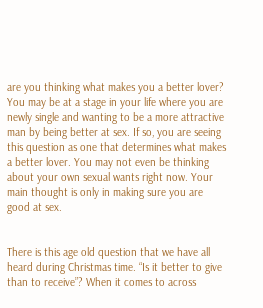are you thinking what makes you a better lover? You may be at a stage in your life where you are newly single and wanting to be a more attractive man by being better at sex. If so, you are seeing this question as one that determines what makes a better lover. You may not even be thinking about your own sexual wants right now. Your main thought is only in making sure you are good at sex.


There is this age old question that we have all heard during Christmas time. “Is it better to give than to receive”? When it comes to across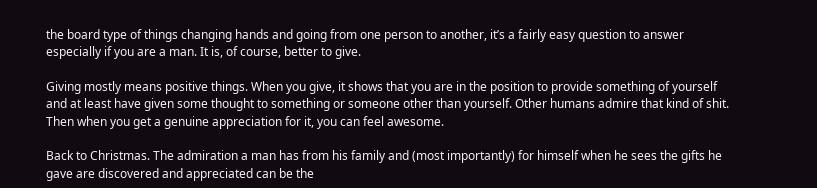the board type of things changing hands and going from one person to another, it’s a fairly easy question to answer especially if you are a man. It is, of course, better to give.

Giving mostly means positive things. When you give, it shows that you are in the position to provide something of yourself and at least have given some thought to something or someone other than yourself. Other humans admire that kind of shit. Then when you get a genuine appreciation for it, you can feel awesome.

Back to Christmas. The admiration a man has from his family and (most importantly) for himself when he sees the gifts he gave are discovered and appreciated can be the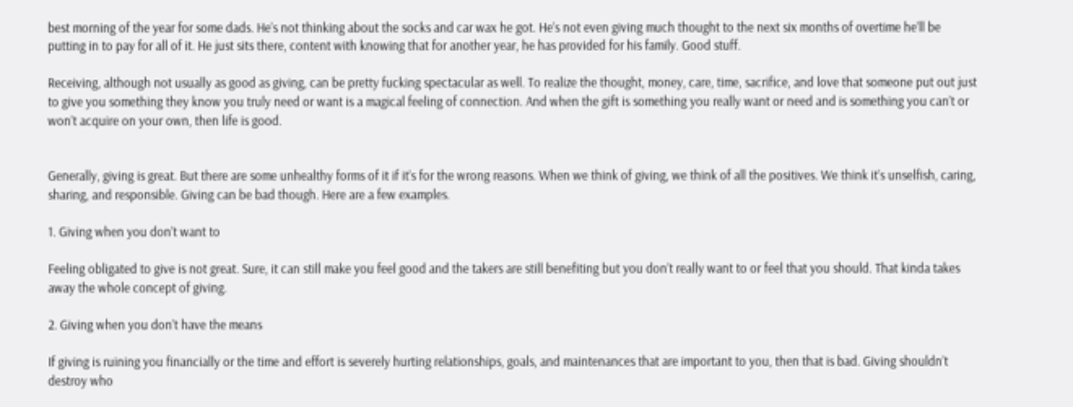best morning of the year for some dads. He’s not thinking about the socks and car wax he got. He’s not even giving much thought to the next six months of overtime he’ll be putting in to pay for all of it. He just sits there, content with knowing that for another year, he has provided for his family. Good stuff.

Receiving, although not usually as good as giving, can be pretty fucking spectacular as well. To realize the thought, money, care, time, sacrifice, and love that someone put out just to give you something they know you truly need or want is a magical feeling of connection. And when the gift is something you really want or need and is something you can’t or won’t acquire on your own, then life is good.


Generally, giving is great. But there are some unhealthy forms of it if it’s for the wrong reasons. When we think of giving, we think of all the positives. We think it’s unselfish, caring, sharing, and responsible. Giving can be bad though. Here are a few examples.

1. Giving when you don’t want to

Feeling obligated to give is not great. Sure, it can still make you feel good and the takers are still benefiting but you don’t really want to or feel that you should. That kinda takes away the whole concept of giving.

2. Giving when you don’t have the means

If giving is ruining you financially or the time and effort is severely hurting relationships, goals, and maintenances that are important to you, then that is bad. Giving shouldn’t destroy who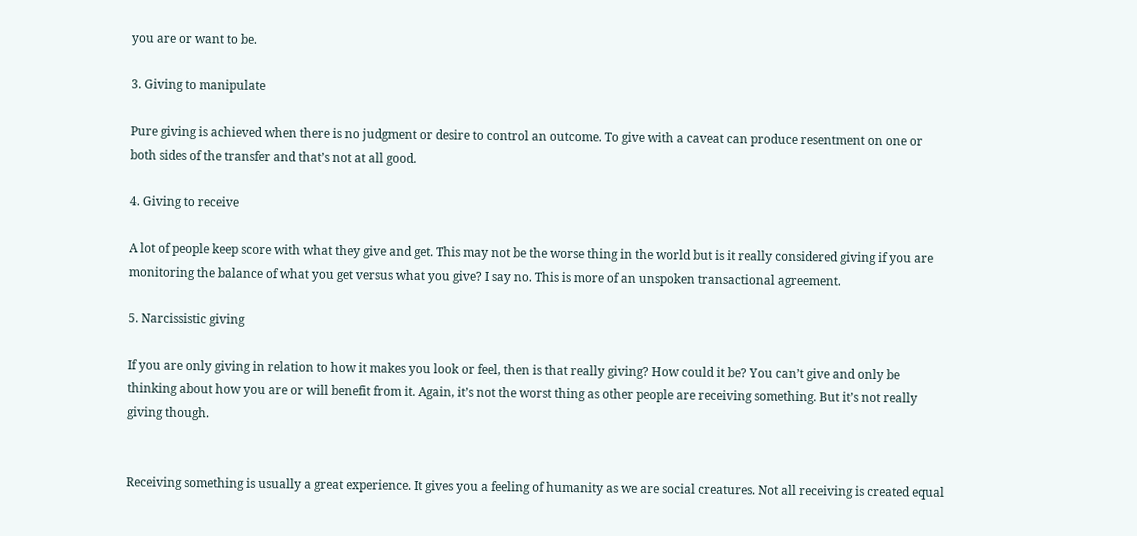you are or want to be.

3. Giving to manipulate

Pure giving is achieved when there is no judgment or desire to control an outcome. To give with a caveat can produce resentment on one or both sides of the transfer and that’s not at all good.

4. Giving to receive

A lot of people keep score with what they give and get. This may not be the worse thing in the world but is it really considered giving if you are monitoring the balance of what you get versus what you give? I say no. This is more of an unspoken transactional agreement.

5. Narcissistic giving

If you are only giving in relation to how it makes you look or feel, then is that really giving? How could it be? You can’t give and only be thinking about how you are or will benefit from it. Again, it’s not the worst thing as other people are receiving something. But it’s not really giving though.


Receiving something is usually a great experience. It gives you a feeling of humanity as we are social creatures. Not all receiving is created equal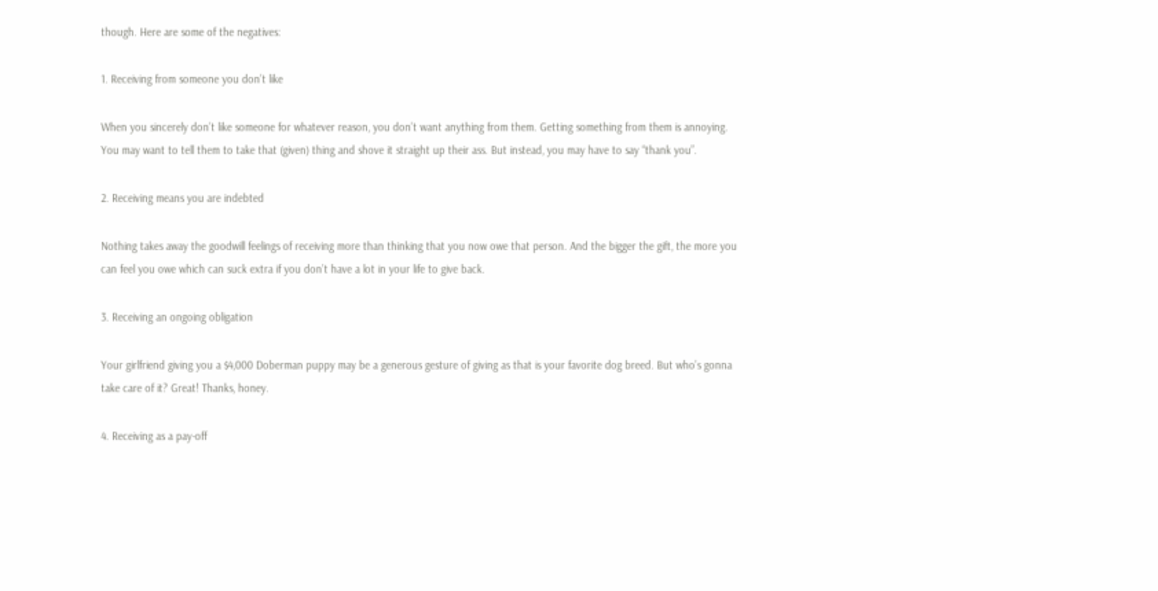though. Here are some of the negatives:

1. Receiving from someone you don’t like

When you sincerely don’t like someone for whatever reason, you don’t want anything from them. Getting something from them is annoying. You may want to tell them to take that (given) thing and shove it straight up their ass. But instead, you may have to say “thank you”.

2. Receiving means you are indebted

Nothing takes away the goodwill feelings of receiving more than thinking that you now owe that person. And the bigger the gift, the more you can feel you owe which can suck extra if you don’t have a lot in your life to give back.

3. Receiving an ongoing obligation

Your girlfriend giving you a $4,000 Doberman puppy may be a generous gesture of giving as that is your favorite dog breed. But who’s gonna take care of it? Great! Thanks, honey.

4. Receiving as a pay-off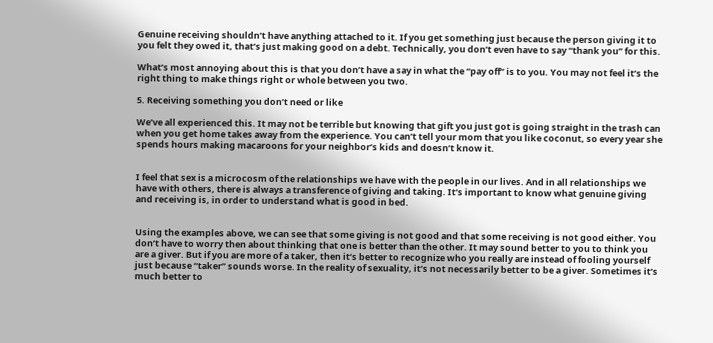Genuine receiving shouldn’t have anything attached to it. If you get something just because the person giving it to you felt they owed it, that’s just making good on a debt. Technically, you don’t even have to say “thank you” for this.

What’s most annoying about this is that you don’t have a say in what the “pay off” is to you. You may not feel it’s the right thing to make things right or whole between you two.

5. Receiving something you don’t need or like

We’ve all experienced this. It may not be terrible but knowing that gift you just got is going straight in the trash can when you get home takes away from the experience. You can’t tell your mom that you like coconut, so every year she spends hours making macaroons for your neighbor’s kids and doesn’t know it.


I feel that sex is a microcosm of the relationships we have with the people in our lives. And in all relationships we have with others, there is always a transference of giving and taking. It’s important to know what genuine giving and receiving is, in order to understand what is good in bed.


Using the examples above, we can see that some giving is not good and that some receiving is not good either. You don’t have to worry then about thinking that one is better than the other. It may sound better to you to think you are a giver. But if you are more of a taker, then it’s better to recognize who you really are instead of fooling yourself just because “taker” sounds worse. In the reality of sexuality, it’s not necessarily better to be a giver. Sometimes it’s much better to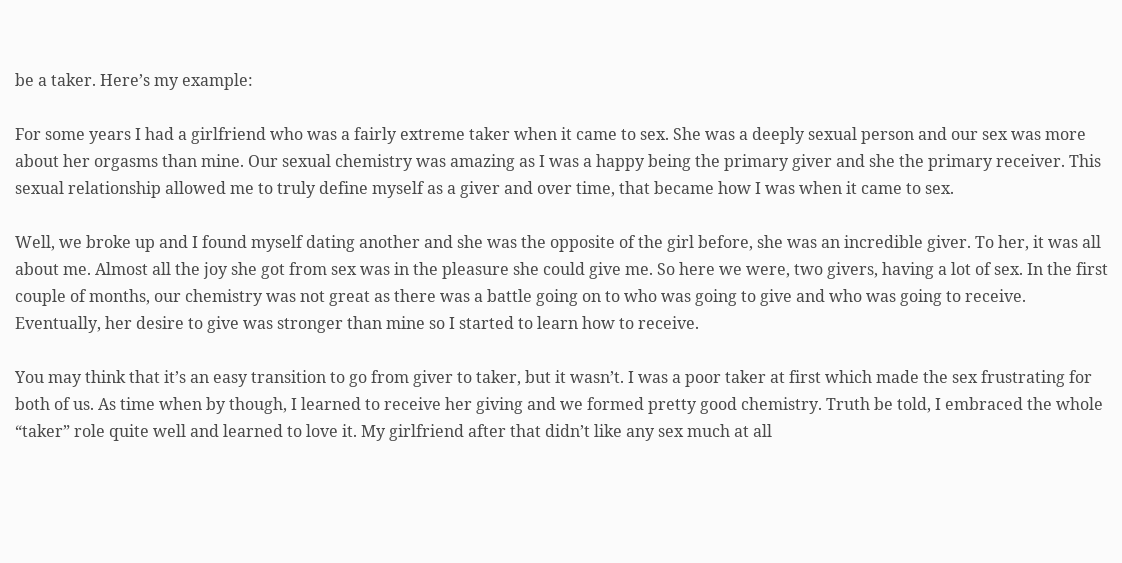be a taker. Here’s my example:

For some years I had a girlfriend who was a fairly extreme taker when it came to sex. She was a deeply sexual person and our sex was more about her orgasms than mine. Our sexual chemistry was amazing as I was a happy being the primary giver and she the primary receiver. This sexual relationship allowed me to truly define myself as a giver and over time, that became how I was when it came to sex.

Well, we broke up and I found myself dating another and she was the opposite of the girl before, she was an incredible giver. To her, it was all about me. Almost all the joy she got from sex was in the pleasure she could give me. So here we were, two givers, having a lot of sex. In the first couple of months, our chemistry was not great as there was a battle going on to who was going to give and who was going to receive. Eventually, her desire to give was stronger than mine so I started to learn how to receive.

You may think that it’s an easy transition to go from giver to taker, but it wasn’t. I was a poor taker at first which made the sex frustrating for both of us. As time when by though, I learned to receive her giving and we formed pretty good chemistry. Truth be told, I embraced the whole “taker” role quite well and learned to love it. My girlfriend after that didn’t like any sex much at all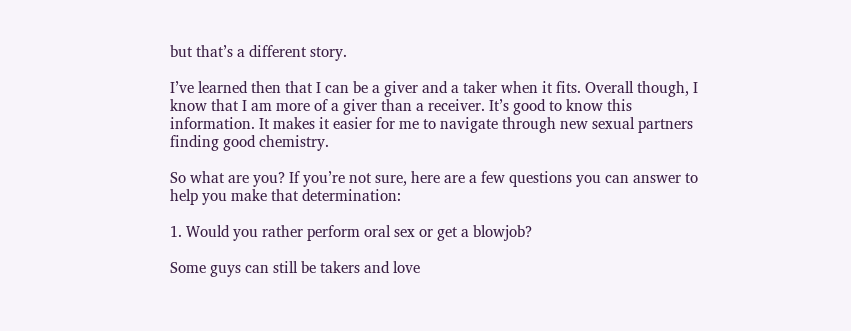but that’s a different story.

I’ve learned then that I can be a giver and a taker when it fits. Overall though, I know that I am more of a giver than a receiver. It’s good to know this information. It makes it easier for me to navigate through new sexual partners finding good chemistry.

So what are you? If you’re not sure, here are a few questions you can answer to help you make that determination:

1. Would you rather perform oral sex or get a blowjob?

Some guys can still be takers and love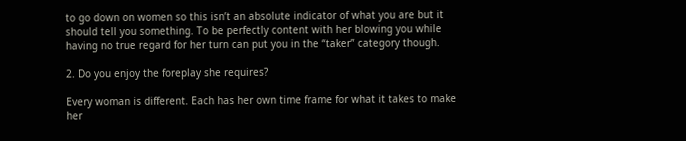to go down on women so this isn’t an absolute indicator of what you are but it should tell you something. To be perfectly content with her blowing you while having no true regard for her turn can put you in the “taker” category though.

2. Do you enjoy the foreplay she requires?

Every woman is different. Each has her own time frame for what it takes to make her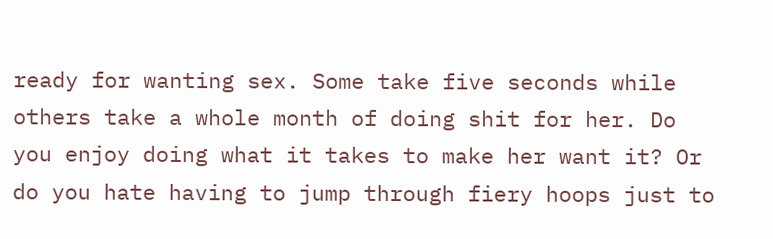ready for wanting sex. Some take five seconds while others take a whole month of doing shit for her. Do you enjoy doing what it takes to make her want it? Or do you hate having to jump through fiery hoops just to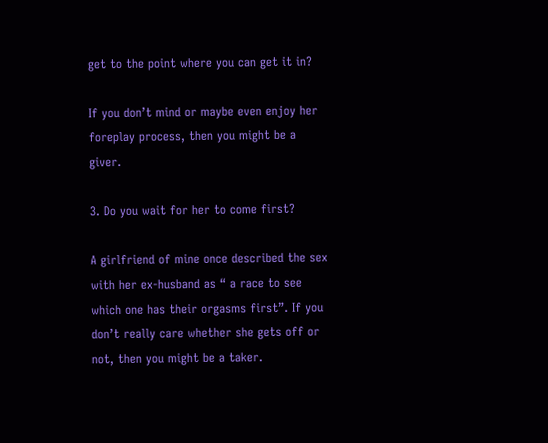get to the point where you can get it in?

If you don’t mind or maybe even enjoy her foreplay process, then you might be a giver.

3. Do you wait for her to come first?

A girlfriend of mine once described the sex with her ex-husband as “ a race to see which one has their orgasms first”. If you don’t really care whether she gets off or not, then you might be a taker.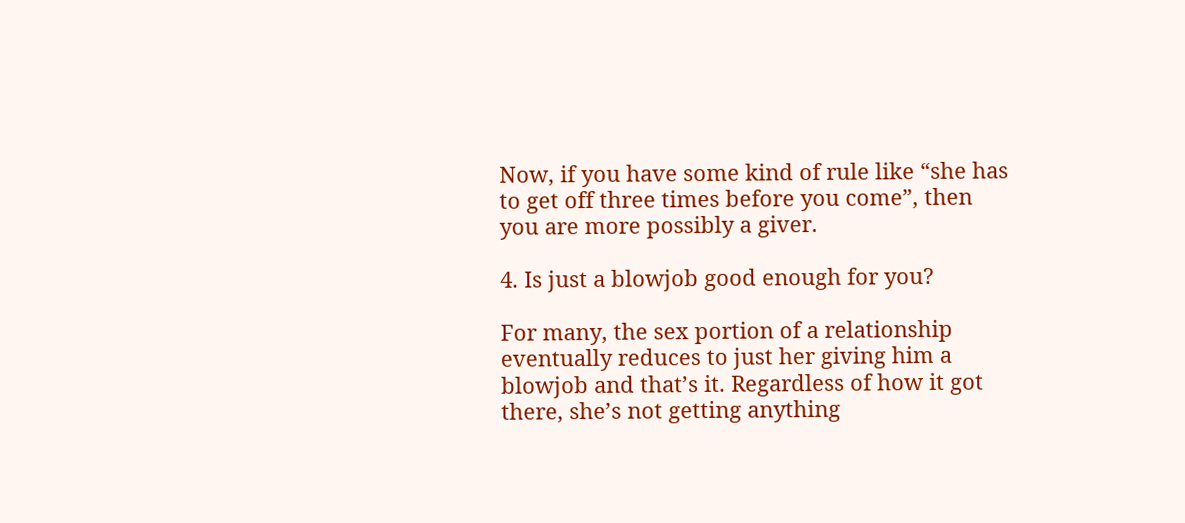Now, if you have some kind of rule like “she has to get off three times before you come”, then you are more possibly a giver.

4. Is just a blowjob good enough for you?

For many, the sex portion of a relationship eventually reduces to just her giving him a blowjob and that’s it. Regardless of how it got there, she’s not getting anything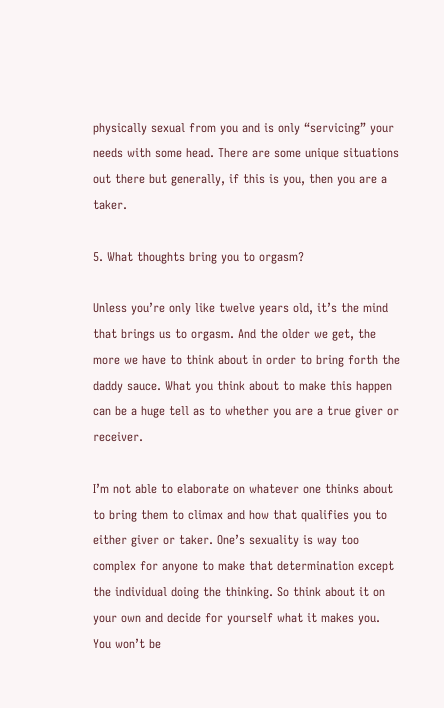physically sexual from you and is only “servicing” your needs with some head. There are some unique situations out there but generally, if this is you, then you are a taker.

5. What thoughts bring you to orgasm?

Unless you’re only like twelve years old, it’s the mind that brings us to orgasm. And the older we get, the more we have to think about in order to bring forth the daddy sauce. What you think about to make this happen can be a huge tell as to whether you are a true giver or receiver.

I’m not able to elaborate on whatever one thinks about to bring them to climax and how that qualifies you to either giver or taker. One’s sexuality is way too complex for anyone to make that determination except the individual doing the thinking. So think about it on your own and decide for yourself what it makes you. You won’t be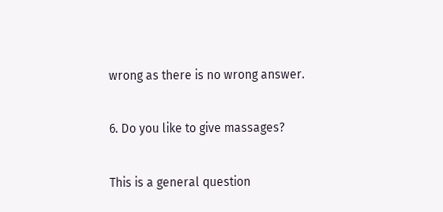wrong as there is no wrong answer.

6. Do you like to give massages?

This is a general question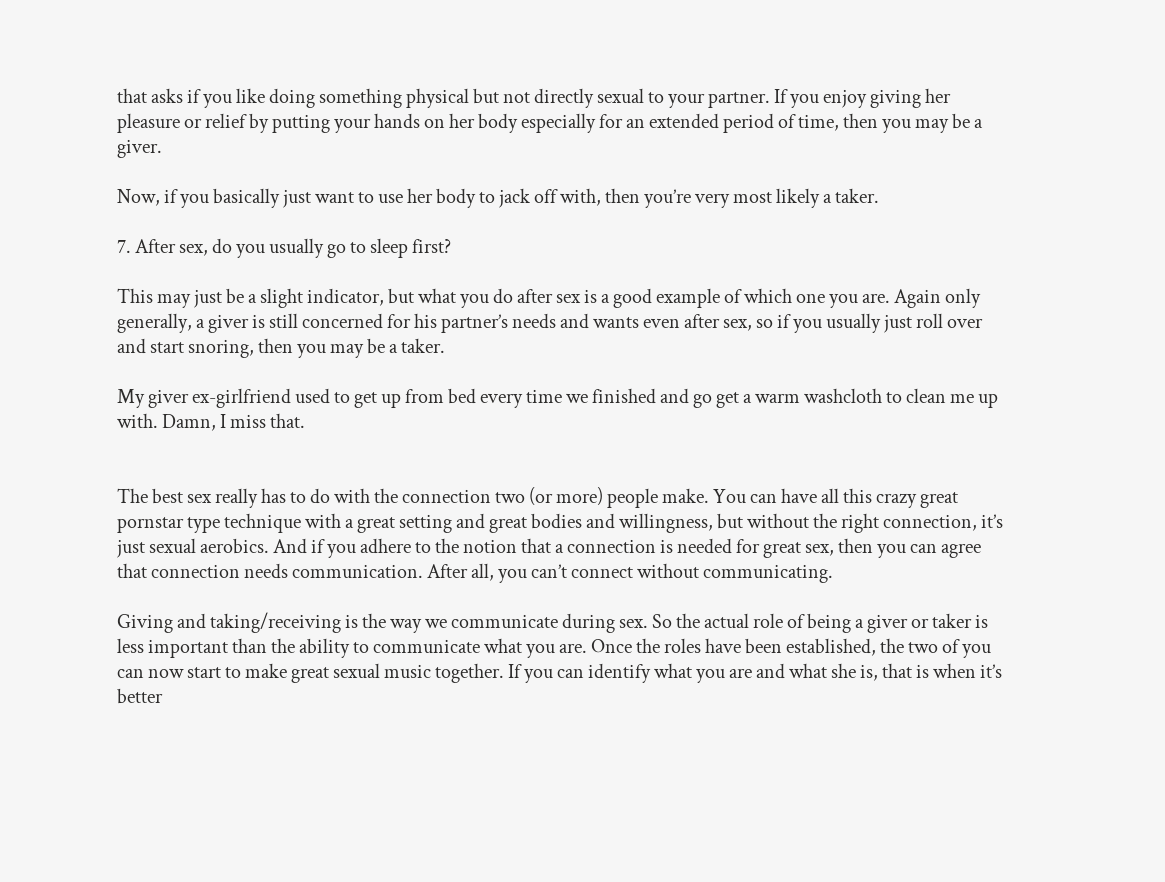that asks if you like doing something physical but not directly sexual to your partner. If you enjoy giving her pleasure or relief by putting your hands on her body especially for an extended period of time, then you may be a giver.

Now, if you basically just want to use her body to jack off with, then you’re very most likely a taker.

7. After sex, do you usually go to sleep first?

This may just be a slight indicator, but what you do after sex is a good example of which one you are. Again only generally, a giver is still concerned for his partner’s needs and wants even after sex, so if you usually just roll over and start snoring, then you may be a taker.

My giver ex-girlfriend used to get up from bed every time we finished and go get a warm washcloth to clean me up with. Damn, I miss that.


The best sex really has to do with the connection two (or more) people make. You can have all this crazy great pornstar type technique with a great setting and great bodies and willingness, but without the right connection, it’s just sexual aerobics. And if you adhere to the notion that a connection is needed for great sex, then you can agree that connection needs communication. After all, you can’t connect without communicating.

Giving and taking/receiving is the way we communicate during sex. So the actual role of being a giver or taker is less important than the ability to communicate what you are. Once the roles have been established, the two of you can now start to make great sexual music together. If you can identify what you are and what she is, that is when it’s better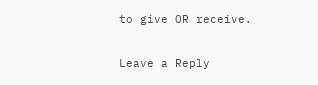to give OR receive.

Leave a Reply